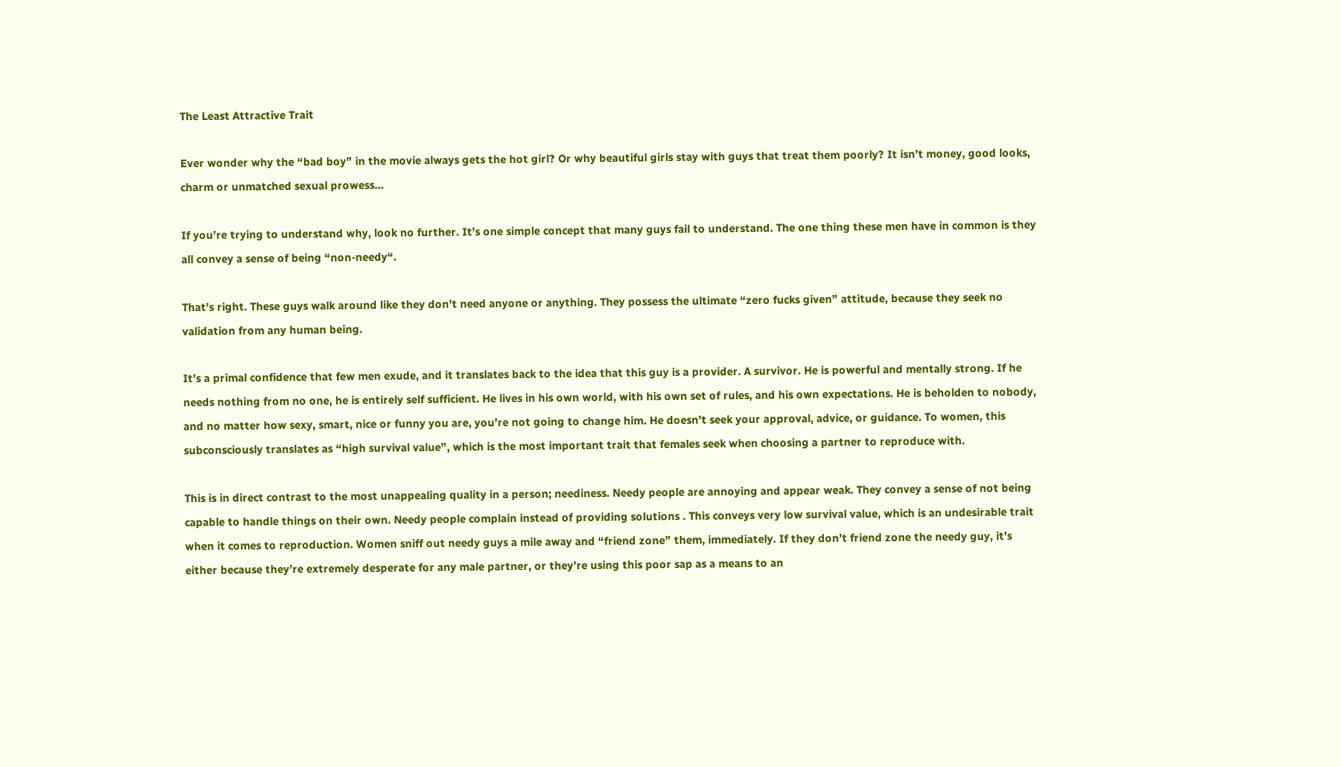The Least Attractive Trait

Ever wonder why the “bad boy” in the movie always gets the hot girl? Or why beautiful girls stay with guys that treat them poorly? It isn’t money, good looks, charm or unmatched sexual prowess…

If you’re trying to understand why, look no further. It’s one simple concept that many guys fail to understand. The one thing these men have in common is they all convey a sense of being “non-needy“.

That’s right. These guys walk around like they don’t need anyone or anything. They possess the ultimate “zero fucks given” attitude, because they seek no validation from any human being.

It’s a primal confidence that few men exude, and it translates back to the idea that this guy is a provider. A survivor. He is powerful and mentally strong. If he needs nothing from no one, he is entirely self sufficient. He lives in his own world, with his own set of rules, and his own expectations. He is beholden to nobody, and no matter how sexy, smart, nice or funny you are, you’re not going to change him. He doesn’t seek your approval, advice, or guidance. To women, this subconsciously translates as “high survival value”, which is the most important trait that females seek when choosing a partner to reproduce with.

This is in direct contrast to the most unappealing quality in a person; neediness. Needy people are annoying and appear weak. They convey a sense of not being capable to handle things on their own. Needy people complain instead of providing solutions . This conveys very low survival value, which is an undesirable trait when it comes to reproduction. Women sniff out needy guys a mile away and “friend zone” them, immediately. If they don’t friend zone the needy guy, it’s either because they’re extremely desperate for any male partner, or they’re using this poor sap as a means to an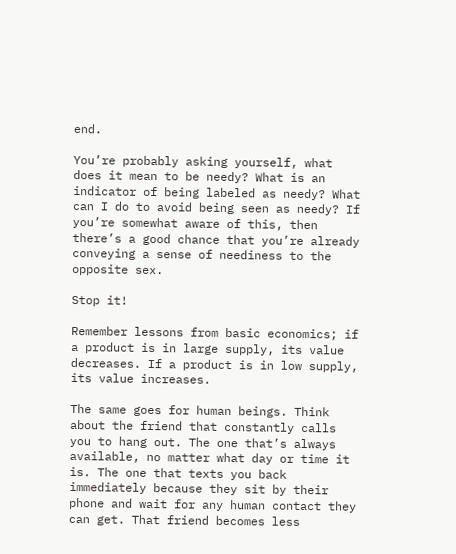end.

You’re probably asking yourself, what does it mean to be needy? What is an indicator of being labeled as needy? What can I do to avoid being seen as needy? If you’re somewhat aware of this, then there’s a good chance that you’re already conveying a sense of neediness to the opposite sex.

Stop it!

Remember lessons from basic economics; if a product is in large supply, its value decreases. If a product is in low supply, its value increases.

The same goes for human beings. Think about the friend that constantly calls you to hang out. The one that’s always available, no matter what day or time it is. The one that texts you back immediately because they sit by their phone and wait for any human contact they can get. That friend becomes less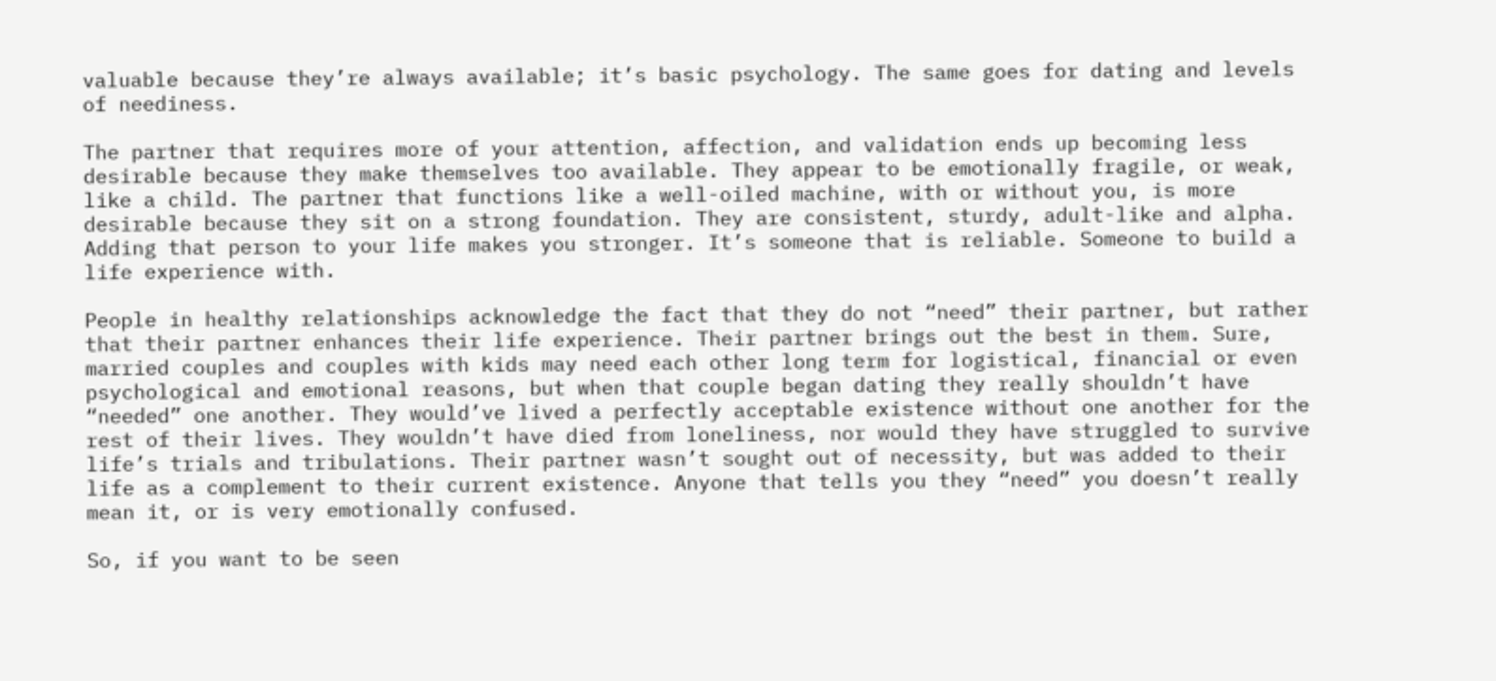valuable because they’re always available; it’s basic psychology. The same goes for dating and levels of neediness.

The partner that requires more of your attention, affection, and validation ends up becoming less desirable because they make themselves too available. They appear to be emotionally fragile, or weak, like a child. The partner that functions like a well-oiled machine, with or without you, is more desirable because they sit on a strong foundation. They are consistent, sturdy, adult-like and alpha. Adding that person to your life makes you stronger. It’s someone that is reliable. Someone to build a life experience with.

People in healthy relationships acknowledge the fact that they do not “need” their partner, but rather that their partner enhances their life experience. Their partner brings out the best in them. Sure, married couples and couples with kids may need each other long term for logistical, financial or even psychological and emotional reasons, but when that couple began dating they really shouldn’t have “needed” one another. They would’ve lived a perfectly acceptable existence without one another for the rest of their lives. They wouldn’t have died from loneliness, nor would they have struggled to survive life’s trials and tribulations. Their partner wasn’t sought out of necessity, but was added to their life as a complement to their current existence. Anyone that tells you they “need” you doesn’t really mean it, or is very emotionally confused.

So, if you want to be seen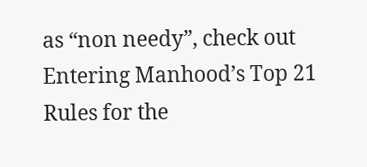as “non needy”, check out Entering Manhood’s Top 21 Rules for the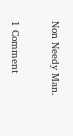Non Needy Man.

1 Comment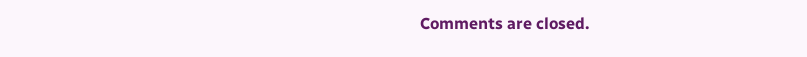Comments are closed.